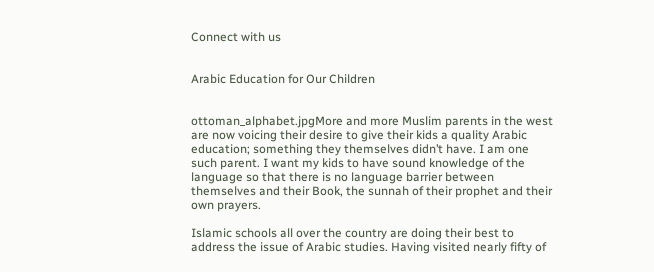Connect with us


Arabic Education for Our Children


ottoman_alphabet.jpgMore and more Muslim parents in the west are now voicing their desire to give their kids a quality Arabic education; something they themselves didn’t have. I am one such parent. I want my kids to have sound knowledge of the language so that there is no language barrier between themselves and their Book, the sunnah of their prophet and their own prayers.

Islamic schools all over the country are doing their best to address the issue of Arabic studies. Having visited nearly fifty of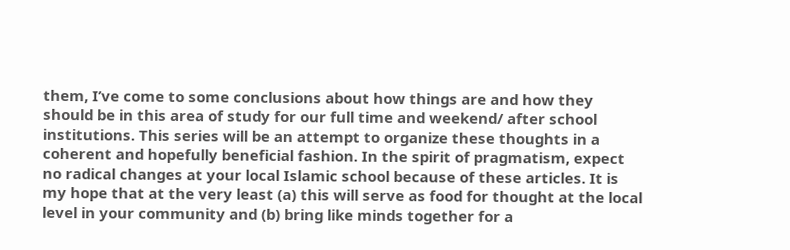them, I’ve come to some conclusions about how things are and how they should be in this area of study for our full time and weekend/ after school institutions. This series will be an attempt to organize these thoughts in a coherent and hopefully beneficial fashion. In the spirit of pragmatism, expect no radical changes at your local Islamic school because of these articles. It is my hope that at the very least (a) this will serve as food for thought at the local level in your community and (b) bring like minds together for a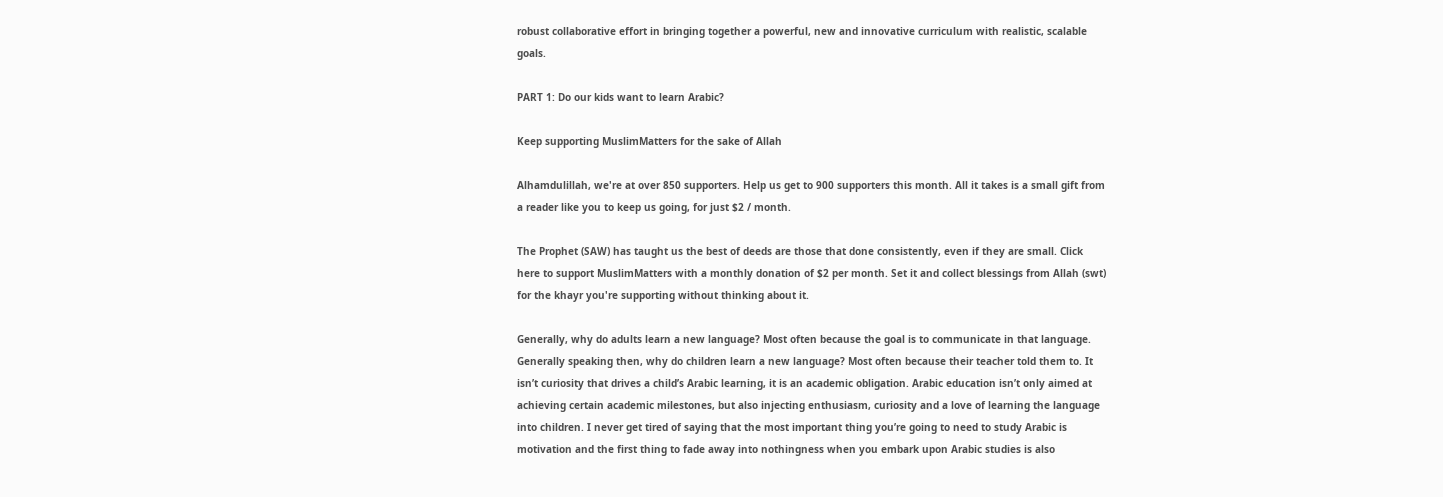robust collaborative effort in bringing together a powerful, new and innovative curriculum with realistic, scalable goals.

PART 1: Do our kids want to learn Arabic?

Keep supporting MuslimMatters for the sake of Allah

Alhamdulillah, we're at over 850 supporters. Help us get to 900 supporters this month. All it takes is a small gift from a reader like you to keep us going, for just $2 / month.

The Prophet (SAW) has taught us the best of deeds are those that done consistently, even if they are small. Click here to support MuslimMatters with a monthly donation of $2 per month. Set it and collect blessings from Allah (swt) for the khayr you're supporting without thinking about it.

Generally, why do adults learn a new language? Most often because the goal is to communicate in that language. Generally speaking then, why do children learn a new language? Most often because their teacher told them to. It isn’t curiosity that drives a child’s Arabic learning, it is an academic obligation. Arabic education isn’t only aimed at achieving certain academic milestones, but also injecting enthusiasm, curiosity and a love of learning the language into children. I never get tired of saying that the most important thing you’re going to need to study Arabic is motivation and the first thing to fade away into nothingness when you embark upon Arabic studies is also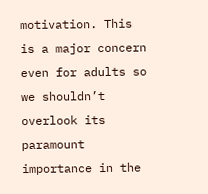motivation. This is a major concern even for adults so we shouldn’t overlook its paramount importance in the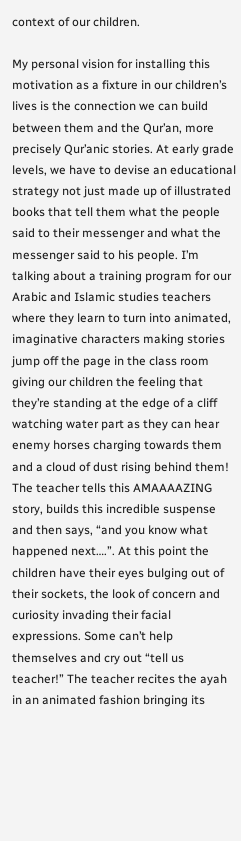context of our children.

My personal vision for installing this motivation as a fixture in our children’s lives is the connection we can build between them and the Qur’an, more precisely Qur’anic stories. At early grade levels, we have to devise an educational strategy not just made up of illustrated books that tell them what the people said to their messenger and what the messenger said to his people. I’m talking about a training program for our Arabic and Islamic studies teachers where they learn to turn into animated, imaginative characters making stories jump off the page in the class room giving our children the feeling that they’re standing at the edge of a cliff watching water part as they can hear enemy horses charging towards them and a cloud of dust rising behind them! The teacher tells this AMAAAAZING story, builds this incredible suspense and then says, “and you know what happened next….”. At this point the children have their eyes bulging out of their sockets, the look of concern and curiosity invading their facial expressions. Some can’t help themselves and cry out “tell us teacher!” The teacher recites the ayah in an animated fashion bringing its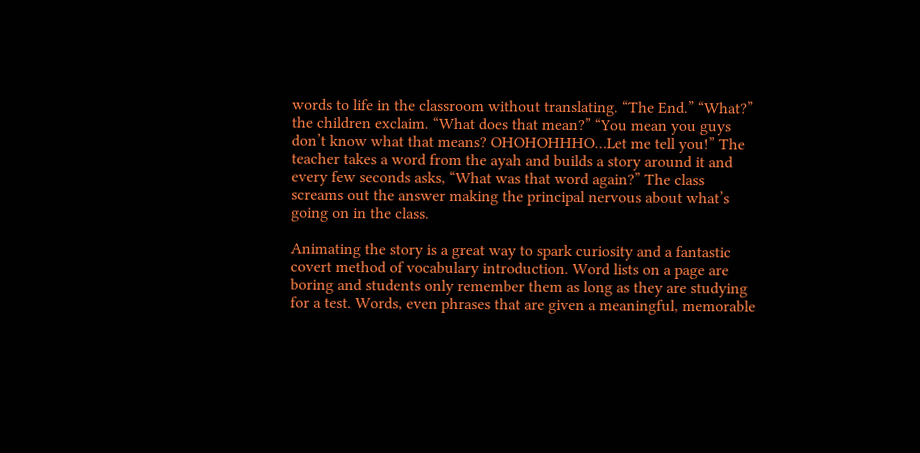words to life in the classroom without translating. “The End.” “What?” the children exclaim. “What does that mean?” “You mean you guys don’t know what that means? OHOHOHHHO…Let me tell you!” The teacher takes a word from the ayah and builds a story around it and every few seconds asks, “What was that word again?” The class screams out the answer making the principal nervous about what’s going on in the class.

Animating the story is a great way to spark curiosity and a fantastic covert method of vocabulary introduction. Word lists on a page are boring and students only remember them as long as they are studying for a test. Words, even phrases that are given a meaningful, memorable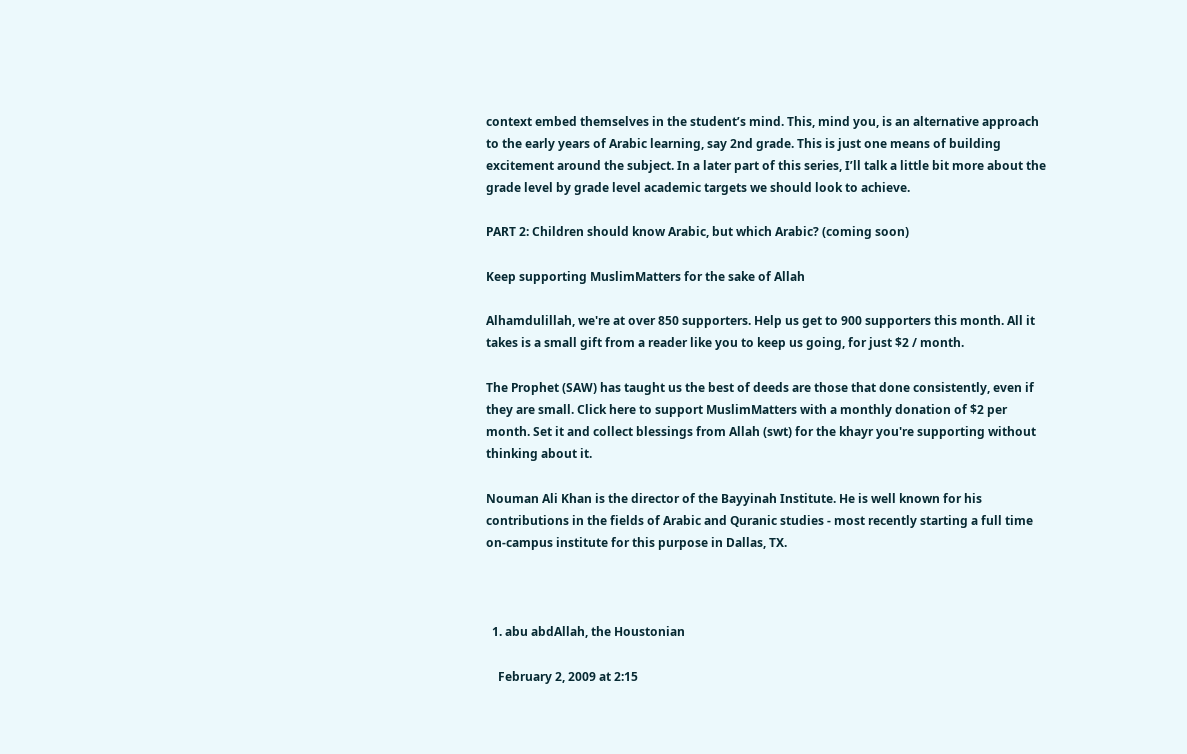context embed themselves in the student’s mind. This, mind you, is an alternative approach to the early years of Arabic learning, say 2nd grade. This is just one means of building excitement around the subject. In a later part of this series, I’ll talk a little bit more about the grade level by grade level academic targets we should look to achieve.

PART 2: Children should know Arabic, but which Arabic? (coming soon)

Keep supporting MuslimMatters for the sake of Allah

Alhamdulillah, we're at over 850 supporters. Help us get to 900 supporters this month. All it takes is a small gift from a reader like you to keep us going, for just $2 / month.

The Prophet (SAW) has taught us the best of deeds are those that done consistently, even if they are small. Click here to support MuslimMatters with a monthly donation of $2 per month. Set it and collect blessings from Allah (swt) for the khayr you're supporting without thinking about it.

Nouman Ali Khan is the director of the Bayyinah Institute. He is well known for his contributions in the fields of Arabic and Quranic studies - most recently starting a full time on-campus institute for this purpose in Dallas, TX.



  1. abu abdAllah, the Houstonian

    February 2, 2009 at 2:15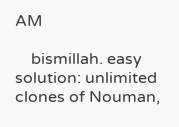AM

    bismillah. easy solution: unlimited clones of Nouman,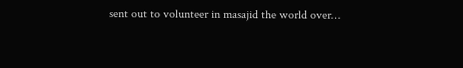sent out to volunteer in masajid the world over…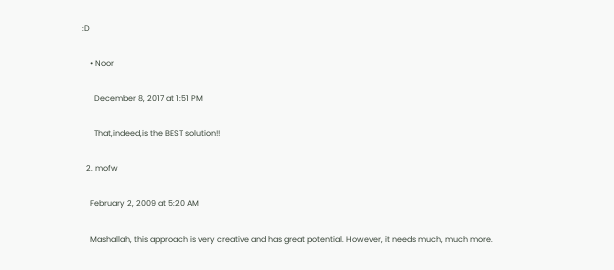:D

    • Noor

      December 8, 2017 at 1:51 PM

      That,indeed,is the BEST solution!!

  2. mofw

    February 2, 2009 at 5:20 AM

    Mashallah, this approach is very creative and has great potential. However, it needs much, much more.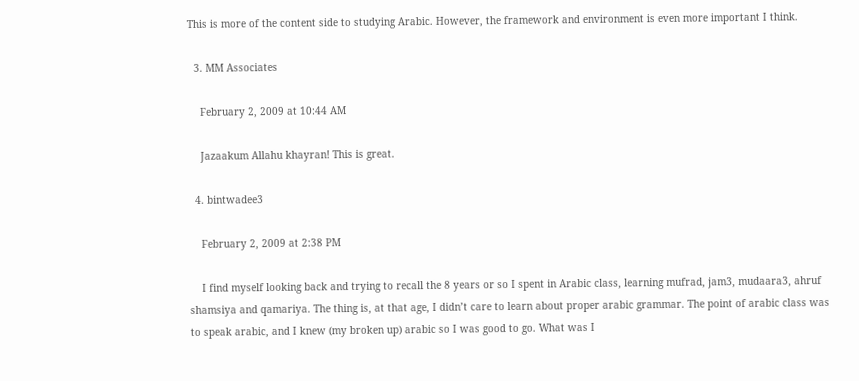This is more of the content side to studying Arabic. However, the framework and environment is even more important I think.

  3. MM Associates

    February 2, 2009 at 10:44 AM

    Jazaakum Allahu khayran! This is great.

  4. bintwadee3

    February 2, 2009 at 2:38 PM

    I find myself looking back and trying to recall the 8 years or so I spent in Arabic class, learning mufrad, jam3, mudaara3, ahruf shamsiya and qamariya. The thing is, at that age, I didn’t care to learn about proper arabic grammar. The point of arabic class was to speak arabic, and I knew (my broken up) arabic so I was good to go. What was I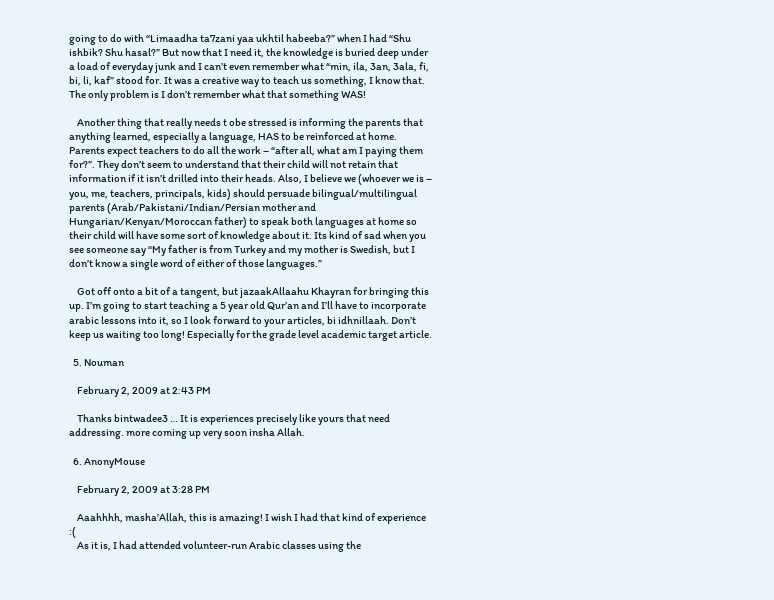going to do with “Limaadha ta7zani yaa ukhtil habeeba?” when I had “Shu ishbik? Shu hasal?” But now that I need it, the knowledge is buried deep under a load of everyday junk and I can’t even remember what “min, ila, 3an, 3ala, fi, bi, li, kaf” stood for. It was a creative way to teach us something, I know that. The only problem is I don’t remember what that something WAS!

    Another thing that really needs t obe stressed is informing the parents that anything learned, especially a language, HAS to be reinforced at home. Parents expect teachers to do all the work – “after all, what am I paying them for?”. They don’t seem to understand that their child will not retain that information if it isn’t drilled into their heads. Also, I believe we (whoever we is – you, me, teachers, principals, kids) should persuade bilingual/multilingual parents (Arab/Pakistani/Indian/Persian mother and Hungarian/Kenyan/Moroccan father) to speak both languages at home so their child will have some sort of knowledge about it. Its kind of sad when you see someone say “My father is from Turkey and my mother is Swedish, but I don’t know a single word of either of those languages.”

    Got off onto a bit of a tangent, but jazaakAllaahu Khayran for bringing this up. I’m going to start teaching a 5 year old Qur’an and I’ll have to incorporate arabic lessons into it, so I look forward to your articles, bi idhnillaah. Don’t keep us waiting too long! Especially for the grade level academic target article.

  5. Nouman

    February 2, 2009 at 2:43 PM

    Thanks bintwadee3 … It is experiences precisely like yours that need addressing. more coming up very soon insha Allah.

  6. AnonyMouse

    February 2, 2009 at 3:28 PM

    Aaahhhh, masha’Allah, this is amazing! I wish I had that kind of experience :(
    As it is, I had attended volunteer-run Arabic classes using the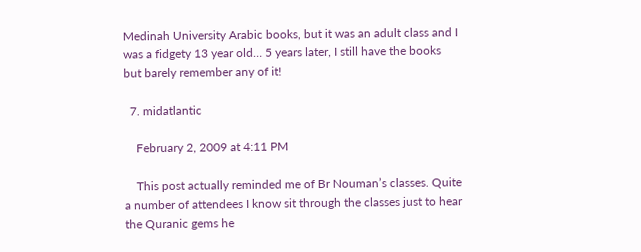Medinah University Arabic books, but it was an adult class and I was a fidgety 13 year old… 5 years later, I still have the books but barely remember any of it!

  7. midatlantic

    February 2, 2009 at 4:11 PM

    This post actually reminded me of Br Nouman’s classes. Quite a number of attendees I know sit through the classes just to hear the Quranic gems he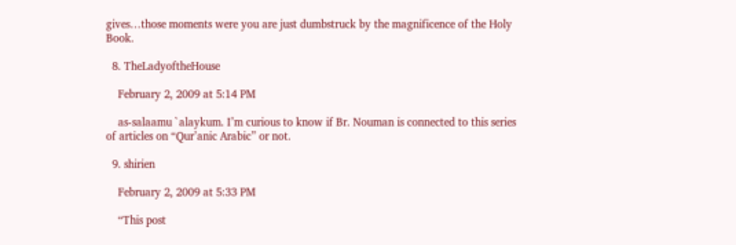gives…those moments were you are just dumbstruck by the magnificence of the Holy Book.

  8. TheLadyoftheHouse

    February 2, 2009 at 5:14 PM

    as-salaamu `alaykum. I’m curious to know if Br. Nouman is connected to this series of articles on “Qur’anic Arabic” or not.

  9. shirien

    February 2, 2009 at 5:33 PM

    “This post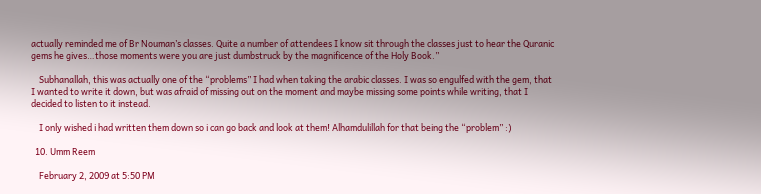actually reminded me of Br Nouman’s classes. Quite a number of attendees I know sit through the classes just to hear the Quranic gems he gives…those moments were you are just dumbstruck by the magnificence of the Holy Book.”

    Subhanallah, this was actually one of the “problems” I had when taking the arabic classes. I was so engulfed with the gem, that I wanted to write it down, but was afraid of missing out on the moment and maybe missing some points while writing, that I decided to listen to it instead.

    I only wished i had written them down so i can go back and look at them! Alhamdulillah for that being the “problem” :)

  10. Umm Reem

    February 2, 2009 at 5:50 PM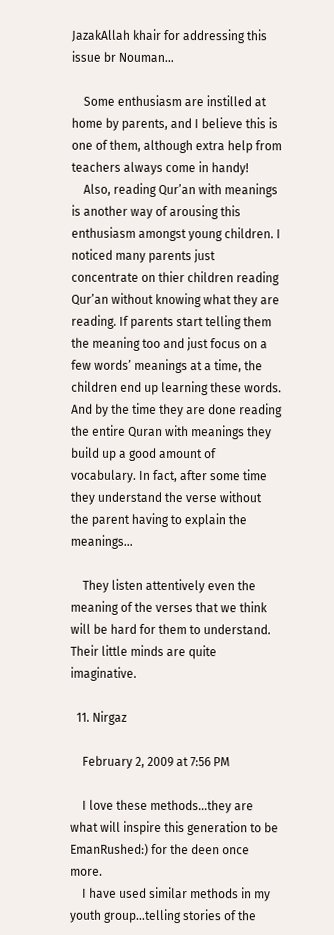JazakAllah khair for addressing this issue br Nouman…

    Some enthusiasm are instilled at home by parents, and I believe this is one of them, although extra help from teachers always come in handy!
    Also, reading Qur’an with meanings is another way of arousing this enthusiasm amongst young children. I noticed many parents just concentrate on thier children reading Qur’an without knowing what they are reading. If parents start telling them the meaning too and just focus on a few words’ meanings at a time, the children end up learning these words. And by the time they are done reading the entire Quran with meanings they build up a good amount of vocabulary. In fact, after some time they understand the verse without the parent having to explain the meanings…

    They listen attentively even the meaning of the verses that we think will be hard for them to understand. Their little minds are quite imaginative.

  11. Nirgaz

    February 2, 2009 at 7:56 PM

    I love these methods…they are what will inspire this generation to be EmanRushed:) for the deen once more.
    I have used similar methods in my youth group…telling stories of the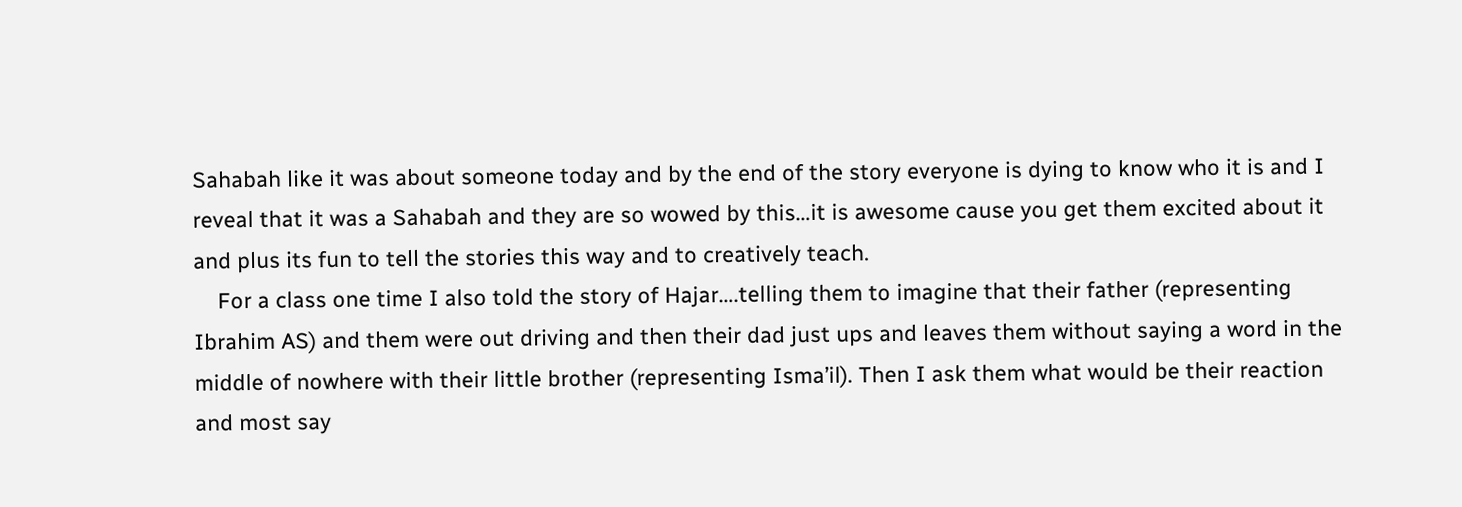Sahabah like it was about someone today and by the end of the story everyone is dying to know who it is and I reveal that it was a Sahabah and they are so wowed by this…it is awesome cause you get them excited about it and plus its fun to tell the stories this way and to creatively teach.
    For a class one time I also told the story of Hajar….telling them to imagine that their father (representing Ibrahim AS) and them were out driving and then their dad just ups and leaves them without saying a word in the middle of nowhere with their little brother (representing Isma’il). Then I ask them what would be their reaction and most say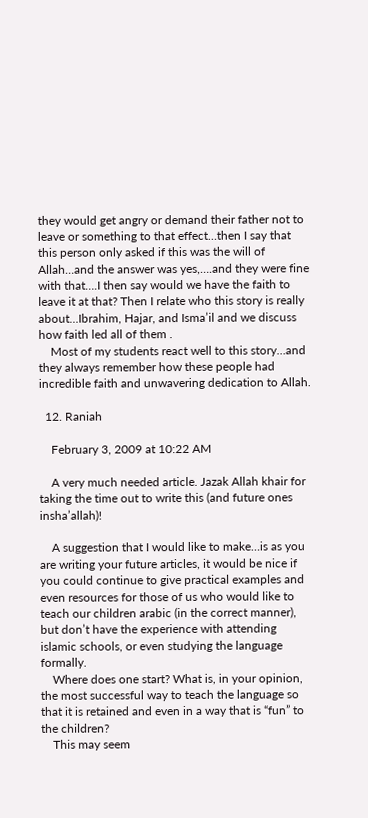they would get angry or demand their father not to leave or something to that effect…then I say that this person only asked if this was the will of Allah…and the answer was yes,….and they were fine with that….I then say would we have the faith to leave it at that? Then I relate who this story is really about…Ibrahim, Hajar, and Isma’il and we discuss how faith led all of them .
    Most of my students react well to this story…and they always remember how these people had incredible faith and unwavering dedication to Allah.

  12. Raniah

    February 3, 2009 at 10:22 AM

    A very much needed article. Jazak Allah khair for taking the time out to write this (and future ones insha’allah)!

    A suggestion that I would like to make…is as you are writing your future articles, it would be nice if you could continue to give practical examples and even resources for those of us who would like to teach our children arabic (in the correct manner), but don’t have the experience with attending islamic schools, or even studying the language formally.
    Where does one start? What is, in your opinion, the most successful way to teach the language so that it is retained and even in a way that is “fun” to the children?
    This may seem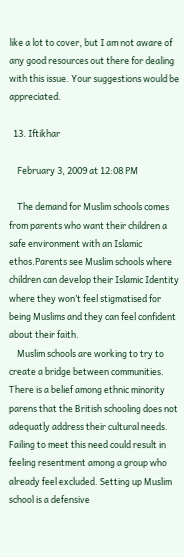like a lot to cover, but I am not aware of any good resources out there for dealing with this issue. Your suggestions would be appreciated.

  13. Iftikhar

    February 3, 2009 at 12:08 PM

    The demand for Muslim schools comes from parents who want their children a safe environment with an Islamic ethos.Parents see Muslim schools where children can develop their Islamic Identity where they won’t feel stigmatised for being Muslims and they can feel confident about their faith.
    Muslim schools are working to try to create a bridge between communities. There is a belief among ethnic minority parens that the British schooling does not adequatly address their cultural needs. Failing to meet this need could result in feeling resentment among a group who already feel excluded. Setting up Muslim school is a defensive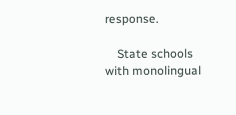response.

    State schools with monolingual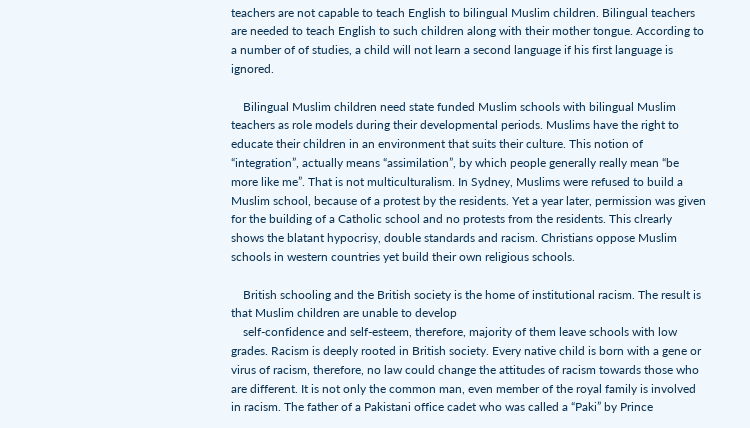teachers are not capable to teach English to bilingual Muslim children. Bilingual teachers are needed to teach English to such children along with their mother tongue. According to a number of of studies, a child will not learn a second language if his first language is ignored.

    Bilingual Muslim children need state funded Muslim schools with bilingual Muslim teachers as role models during their developmental periods. Muslims have the right to educate their children in an environment that suits their culture. This notion of “integration”, actually means “assimilation”, by which people generally really mean “be more like me”. That is not multiculturalism. In Sydney, Muslims were refused to build a Muslim school, because of a protest by the residents. Yet a year later, permission was given for the building of a Catholic school and no protests from the residents. This clrearly shows the blatant hypocrisy, double standards and racism. Christians oppose Muslim schools in western countries yet build their own religious schools.

    British schooling and the British society is the home of institutional racism. The result is that Muslim children are unable to develop
    self-confidence and self-esteem, therefore, majority of them leave schools with low grades. Racism is deeply rooted in British society. Every native child is born with a gene or virus of racism, therefore, no law could change the attitudes of racism towards those who are different. It is not only the common man, even member of the royal family is involved in racism. The father of a Pakistani office cadet who was called a “Paki” by Prince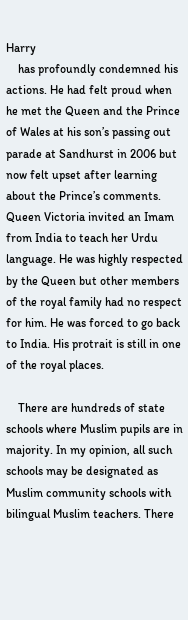Harry
    has profoundly condemned his actions. He had felt proud when he met the Queen and the Prince of Wales at his son’s passing out parade at Sandhurst in 2006 but now felt upset after learning about the Prince’s comments. Queen Victoria invited an Imam from India to teach her Urdu language. He was highly respected by the Queen but other members of the royal family had no respect for him. He was forced to go back to India. His protrait is still in one of the royal places.

    There are hundreds of state schools where Muslim pupils are in majority. In my opinion, all such schools may be designated as Muslim community schools with bilingual Muslim teachers. There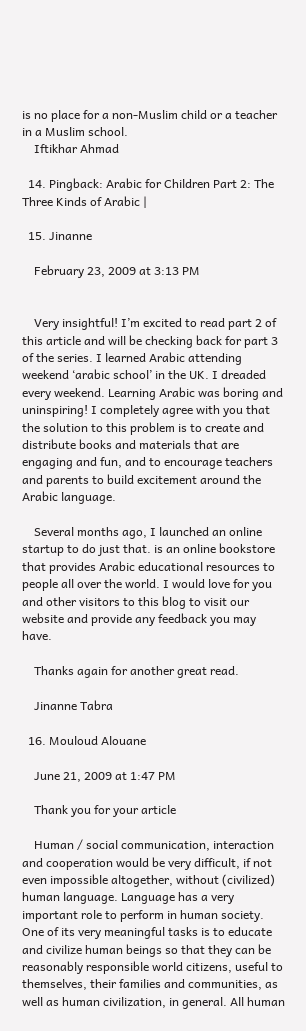is no place for a non-Muslim child or a teacher in a Muslim school.
    Iftikhar Ahmad

  14. Pingback: Arabic for Children Part 2: The Three Kinds of Arabic |

  15. Jinanne

    February 23, 2009 at 3:13 PM


    Very insightful! I’m excited to read part 2 of this article and will be checking back for part 3 of the series. I learned Arabic attending weekend ‘arabic school’ in the UK. I dreaded every weekend. Learning Arabic was boring and uninspiring! I completely agree with you that the solution to this problem is to create and distribute books and materials that are engaging and fun, and to encourage teachers and parents to build excitement around the Arabic language.

    Several months ago, I launched an online startup to do just that. is an online bookstore that provides Arabic educational resources to people all over the world. I would love for you and other visitors to this blog to visit our website and provide any feedback you may have.

    Thanks again for another great read.

    Jinanne Tabra

  16. Mouloud Alouane

    June 21, 2009 at 1:47 PM

    Thank you for your article

    Human / social communication, interaction and cooperation would be very difficult, if not even impossible altogether, without (civilized) human language. Language has a very important role to perform in human society. One of its very meaningful tasks is to educate and civilize human beings so that they can be reasonably responsible world citizens, useful to themselves, their families and communities, as well as human civilization, in general. All human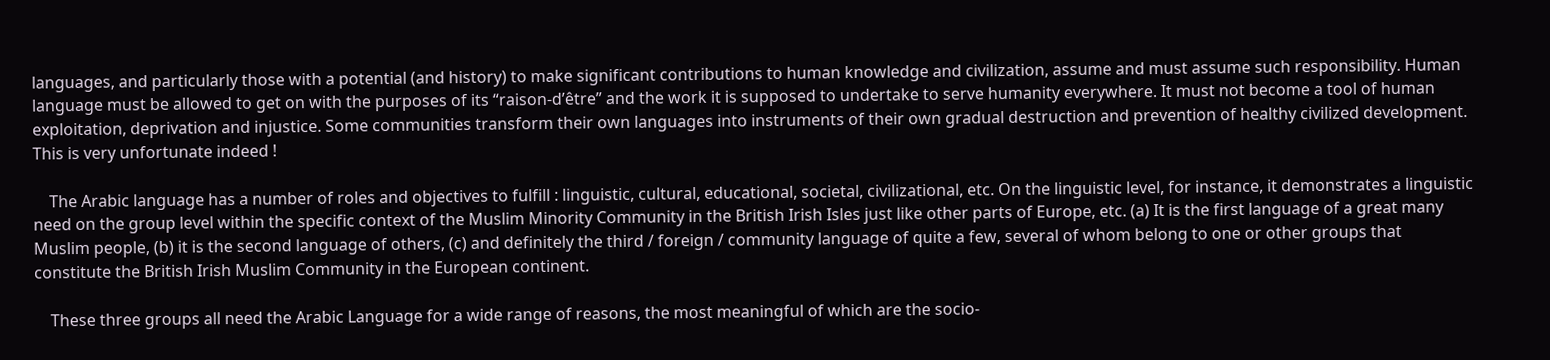languages, and particularly those with a potential (and history) to make significant contributions to human knowledge and civilization, assume and must assume such responsibility. Human language must be allowed to get on with the purposes of its “raison-d’être” and the work it is supposed to undertake to serve humanity everywhere. It must not become a tool of human exploitation, deprivation and injustice. Some communities transform their own languages into instruments of their own gradual destruction and prevention of healthy civilized development. This is very unfortunate indeed !

    The Arabic language has a number of roles and objectives to fulfill : linguistic, cultural, educational, societal, civilizational, etc. On the linguistic level, for instance, it demonstrates a linguistic need on the group level within the specific context of the Muslim Minority Community in the British Irish Isles just like other parts of Europe, etc. (a) It is the first language of a great many Muslim people, (b) it is the second language of others, (c) and definitely the third / foreign / community language of quite a few, several of whom belong to one or other groups that constitute the British Irish Muslim Community in the European continent.

    These three groups all need the Arabic Language for a wide range of reasons, the most meaningful of which are the socio-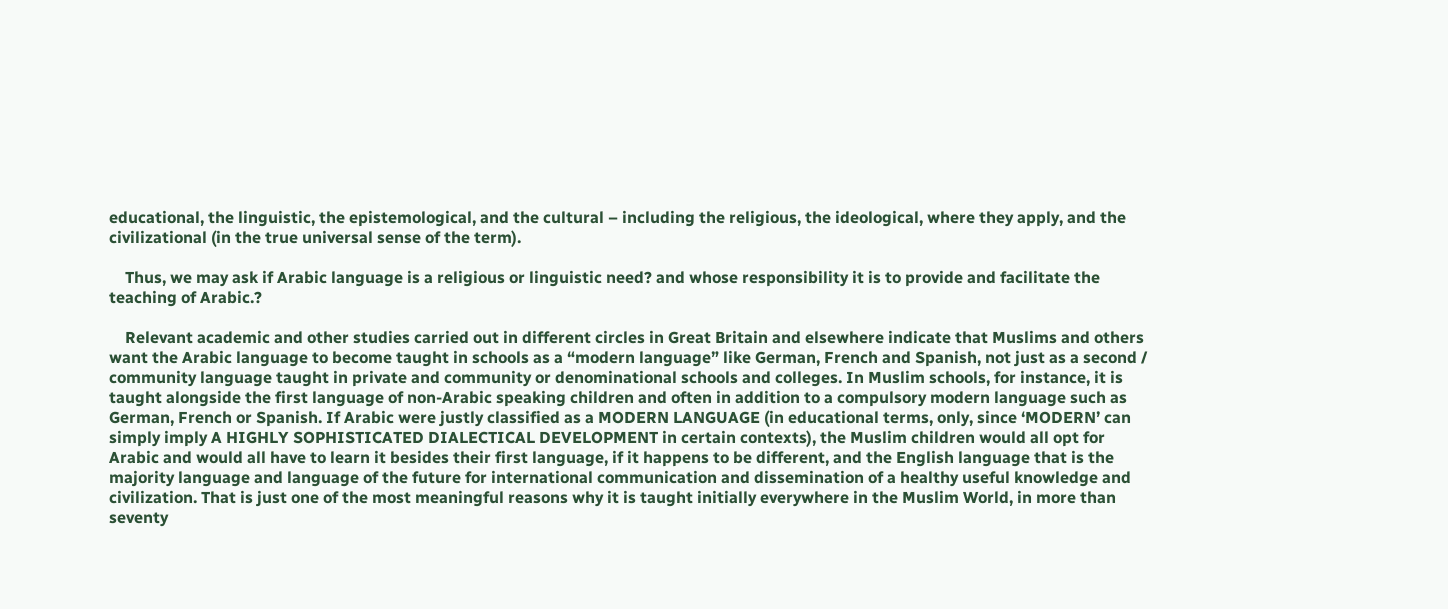educational, the linguistic, the epistemological, and the cultural – including the religious, the ideological, where they apply, and the civilizational (in the true universal sense of the term).

    Thus, we may ask if Arabic language is a religious or linguistic need? and whose responsibility it is to provide and facilitate the teaching of Arabic.?

    Relevant academic and other studies carried out in different circles in Great Britain and elsewhere indicate that Muslims and others want the Arabic language to become taught in schools as a “modern language” like German, French and Spanish, not just as a second / community language taught in private and community or denominational schools and colleges. In Muslim schools, for instance, it is taught alongside the first language of non-Arabic speaking children and often in addition to a compulsory modern language such as German, French or Spanish. If Arabic were justly classified as a MODERN LANGUAGE (in educational terms, only, since ‘MODERN’ can simply imply A HIGHLY SOPHISTICATED DIALECTICAL DEVELOPMENT in certain contexts), the Muslim children would all opt for Arabic and would all have to learn it besides their first language, if it happens to be different, and the English language that is the majority language and language of the future for international communication and dissemination of a healthy useful knowledge and civilization. That is just one of the most meaningful reasons why it is taught initially everywhere in the Muslim World, in more than seventy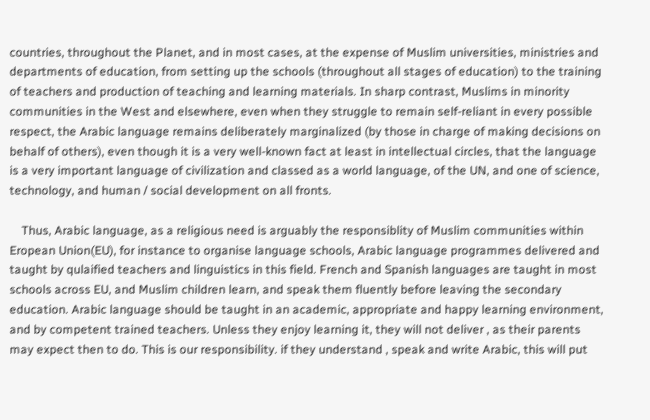countries, throughout the Planet, and in most cases, at the expense of Muslim universities, ministries and departments of education, from setting up the schools (throughout all stages of education) to the training of teachers and production of teaching and learning materials. In sharp contrast, Muslims in minority communities in the West and elsewhere, even when they struggle to remain self-reliant in every possible respect, the Arabic language remains deliberately marginalized (by those in charge of making decisions on behalf of others), even though it is a very well-known fact at least in intellectual circles, that the language is a very important language of civilization and classed as a world language, of the UN, and one of science, technology, and human / social development on all fronts.

    Thus, Arabic language, as a religious need is arguably the responsiblity of Muslim communities within Eropean Union(EU), for instance to organise language schools, Arabic language programmes delivered and taught by qulaified teachers and linguistics in this field. French and Spanish languages are taught in most schools across EU, and Muslim children learn, and speak them fluently before leaving the secondary education. Arabic language should be taught in an academic, appropriate and happy learning environment, and by competent trained teachers. Unless they enjoy learning it, they will not deliver , as their parents may expect then to do. This is our responsibility. if they understand , speak and write Arabic, this will put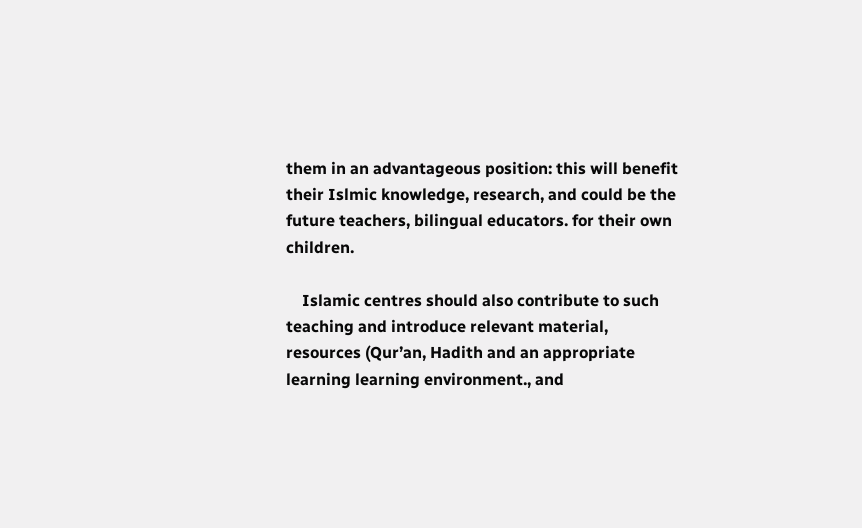them in an advantageous position: this will benefit their Islmic knowledge, research, and could be the future teachers, bilingual educators. for their own children.

    Islamic centres should also contribute to such teaching and introduce relevant material, resources (Qur’an, Hadith and an appropriate learning learning environment., and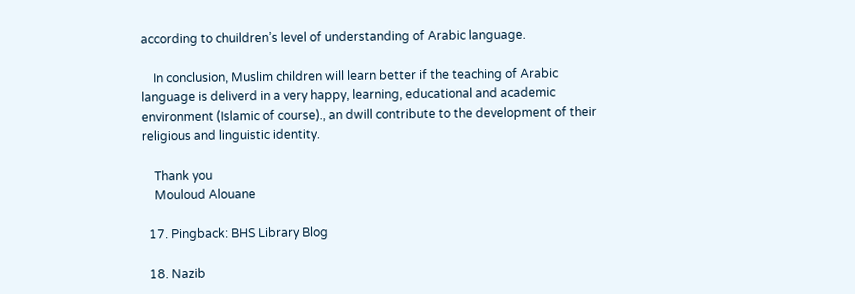according to chuildren’s level of understanding of Arabic language.

    In conclusion, Muslim children will learn better if the teaching of Arabic language is deliverd in a very happy, learning, educational and academic environment (Islamic of course)., an dwill contribute to the development of their religious and linguistic identity.

    Thank you
    Mouloud Alouane

  17. Pingback: BHS Library Blog

  18. Nazib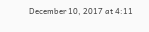December 10, 2017 at 4:11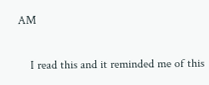AM

    I read this and it reminded me of this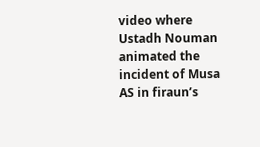video where Ustadh Nouman animated the incident of Musa AS in firaun’s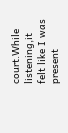court.While listening,it felt like I was present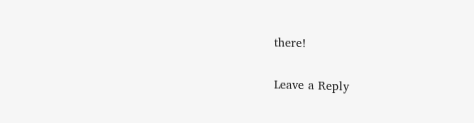there!

Leave a Reply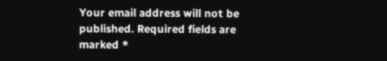Your email address will not be published. Required fields are marked *